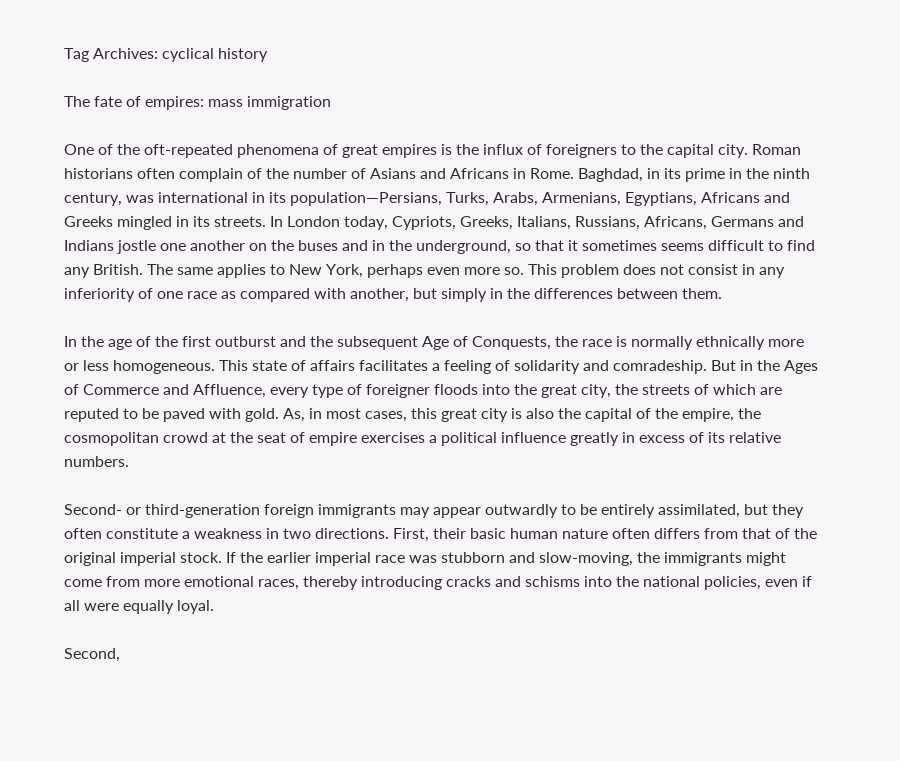Tag Archives: cyclical history

The fate of empires: mass immigration

One of the oft-repeated phenomena of great empires is the influx of foreigners to the capital city. Roman historians often complain of the number of Asians and Africans in Rome. Baghdad, in its prime in the ninth century, was international in its population—Persians, Turks, Arabs, Armenians, Egyptians, Africans and Greeks mingled in its streets. In London today, Cypriots, Greeks, Italians, Russians, Africans, Germans and Indians jostle one another on the buses and in the underground, so that it sometimes seems difficult to find any British. The same applies to New York, perhaps even more so. This problem does not consist in any inferiority of one race as compared with another, but simply in the differences between them.

In the age of the first outburst and the subsequent Age of Conquests, the race is normally ethnically more or less homogeneous. This state of affairs facilitates a feeling of solidarity and comradeship. But in the Ages of Commerce and Affluence, every type of foreigner floods into the great city, the streets of which are reputed to be paved with gold. As, in most cases, this great city is also the capital of the empire, the cosmopolitan crowd at the seat of empire exercises a political influence greatly in excess of its relative numbers.

Second- or third-generation foreign immigrants may appear outwardly to be entirely assimilated, but they often constitute a weakness in two directions. First, their basic human nature often differs from that of the original imperial stock. If the earlier imperial race was stubborn and slow-moving, the immigrants might come from more emotional races, thereby introducing cracks and schisms into the national policies, even if all were equally loyal.

Second,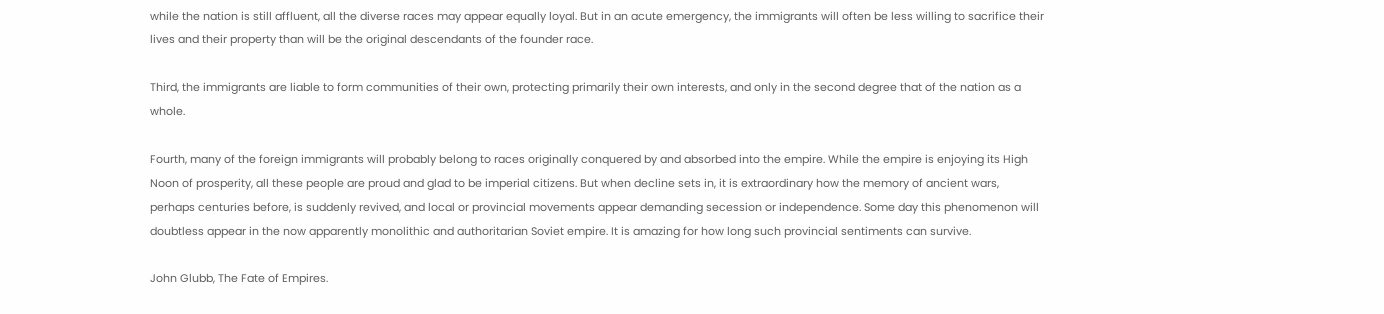while the nation is still affluent, all the diverse races may appear equally loyal. But in an acute emergency, the immigrants will often be less willing to sacrifice their lives and their property than will be the original descendants of the founder race.

Third, the immigrants are liable to form communities of their own, protecting primarily their own interests, and only in the second degree that of the nation as a whole.

Fourth, many of the foreign immigrants will probably belong to races originally conquered by and absorbed into the empire. While the empire is enjoying its High Noon of prosperity, all these people are proud and glad to be imperial citizens. But when decline sets in, it is extraordinary how the memory of ancient wars, perhaps centuries before, is suddenly revived, and local or provincial movements appear demanding secession or independence. Some day this phenomenon will doubtless appear in the now apparently monolithic and authoritarian Soviet empire. It is amazing for how long such provincial sentiments can survive.

John Glubb, The Fate of Empires.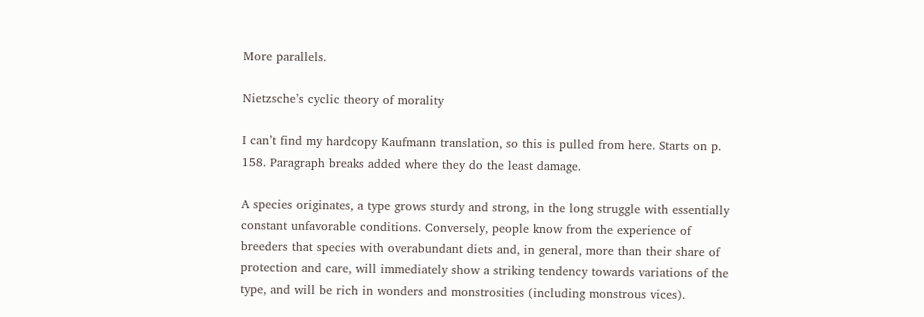More parallels.

Nietzsche’s cyclic theory of morality

I can’t find my hardcopy Kaufmann translation, so this is pulled from here. Starts on p. 158. Paragraph breaks added where they do the least damage.

A species originates, a type grows sturdy and strong, in the long struggle with essentially constant unfavorable conditions. Conversely, people know from the experience of breeders that species with overabundant diets and, in general, more than their share of protection and care, will immediately show a striking tendency towards variations of the type, and will be rich in wonders and monstrosities (including monstrous vices).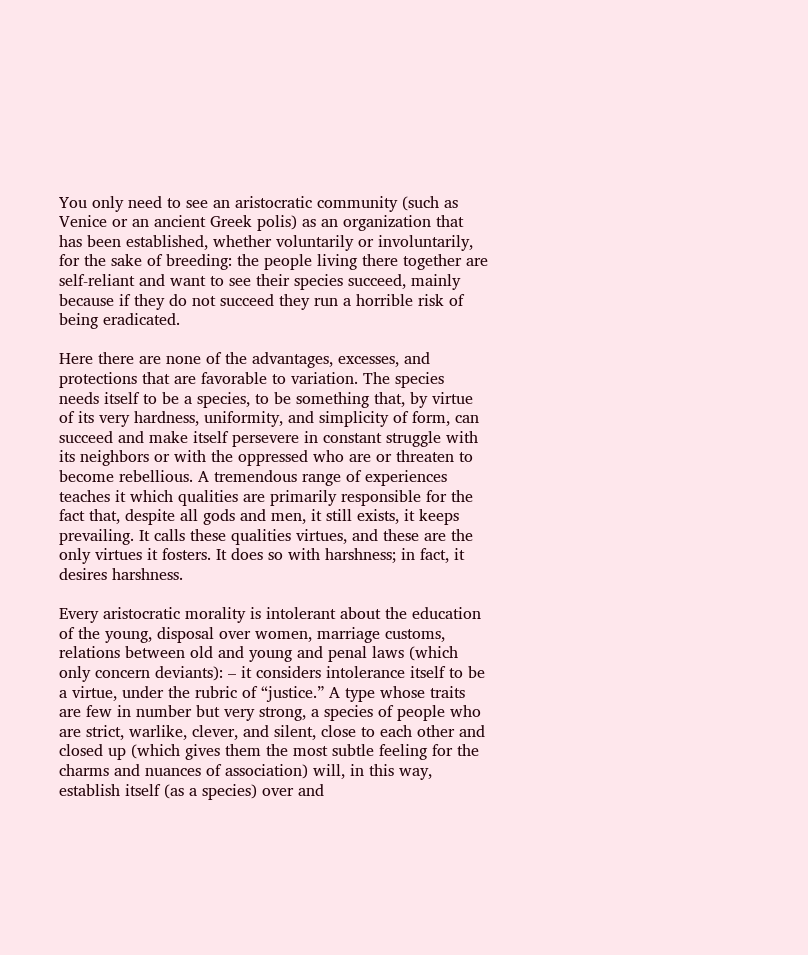You only need to see an aristocratic community (such as Venice or an ancient Greek polis) as an organization that has been established, whether voluntarily or involuntarily, for the sake of breeding: the people living there together are self-reliant and want to see their species succeed, mainly because if they do not succeed they run a horrible risk of being eradicated.

Here there are none of the advantages, excesses, and protections that are favorable to variation. The species needs itself to be a species, to be something that, by virtue of its very hardness, uniformity, and simplicity of form, can succeed and make itself persevere in constant struggle with its neighbors or with the oppressed who are or threaten to become rebellious. A tremendous range of experiences teaches it which qualities are primarily responsible for the fact that, despite all gods and men, it still exists, it keeps prevailing. It calls these qualities virtues, and these are the only virtues it fosters. It does so with harshness; in fact, it desires harshness.

Every aristocratic morality is intolerant about the education of the young, disposal over women, marriage customs, relations between old and young and penal laws (which only concern deviants): – it considers intolerance itself to be a virtue, under the rubric of “justice.” A type whose traits are few in number but very strong, a species of people who are strict, warlike, clever, and silent, close to each other and closed up (which gives them the most subtle feeling for the charms and nuances of association) will, in this way, establish itself (as a species) over and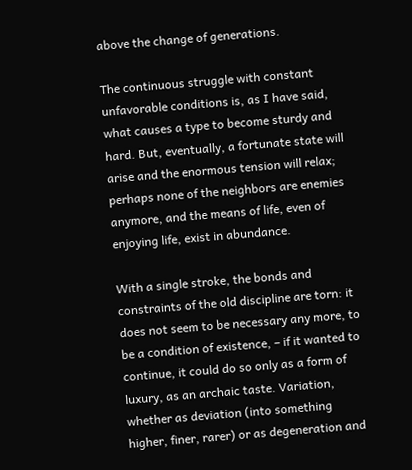above the change of generations.

The continuous struggle with constant unfavorable conditions is, as I have said, what causes a type to become sturdy and hard. But, eventually, a fortunate state will arise and the enormous tension will relax; perhaps none of the neighbors are enemies anymore, and the means of life, even of enjoying life, exist in abundance.

With a single stroke, the bonds and constraints of the old discipline are torn: it does not seem to be necessary any more, to be a condition of existence, – if it wanted to continue, it could do so only as a form of luxury, as an archaic taste. Variation, whether as deviation (into something higher, finer, rarer) or as degeneration and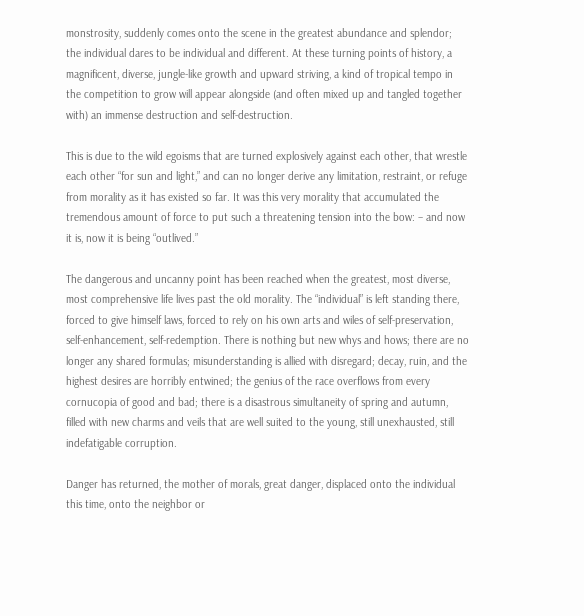monstrosity, suddenly comes onto the scene in the greatest abundance and splendor; the individual dares to be individual and different. At these turning points of history, a magnificent, diverse, jungle-like growth and upward striving, a kind of tropical tempo in the competition to grow will appear alongside (and often mixed up and tangled together with) an immense destruction and self-destruction.

This is due to the wild egoisms that are turned explosively against each other, that wrestle each other “for sun and light,” and can no longer derive any limitation, restraint, or refuge from morality as it has existed so far. It was this very morality that accumulated the tremendous amount of force to put such a threatening tension into the bow: – and now it is, now it is being “outlived.”

The dangerous and uncanny point has been reached when the greatest, most diverse, most comprehensive life lives past the old morality. The “individual” is left standing there, forced to give himself laws, forced to rely on his own arts and wiles of self-preservation, self-enhancement, self-redemption. There is nothing but new whys and hows; there are no longer any shared formulas; misunderstanding is allied with disregard; decay, ruin, and the highest desires are horribly entwined; the genius of the race overflows from every cornucopia of good and bad; there is a disastrous simultaneity of spring and autumn, filled with new charms and veils that are well suited to the young, still unexhausted, still indefatigable corruption.

Danger has returned, the mother of morals, great danger, displaced onto the individual this time, onto the neighbor or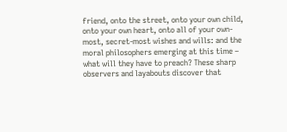friend, onto the street, onto your own child, onto your own heart, onto all of your own-most, secret-most wishes and wills: and the moral philosophers emerging at this time – what will they have to preach? These sharp observers and layabouts discover that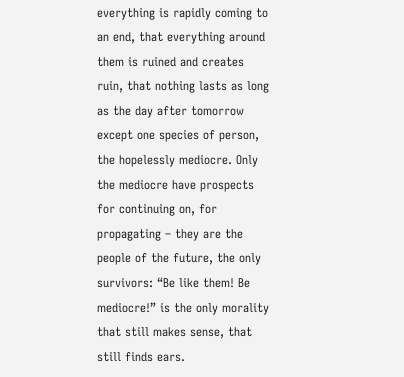everything is rapidly coming to an end, that everything around them is ruined and creates ruin, that nothing lasts as long as the day after tomorrow except one species of person, the hopelessly mediocre. Only the mediocre have prospects for continuing on, for propagating – they are the people of the future, the only survivors: “Be like them! Be mediocre!” is the only morality that still makes sense, that still finds ears.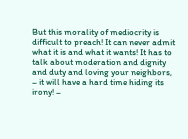But this morality of mediocrity is difficult to preach! It can never admit what it is and what it wants! It has to talk about moderation and dignity and duty and loving your neighbors, – it will have a hard time hiding its irony! –